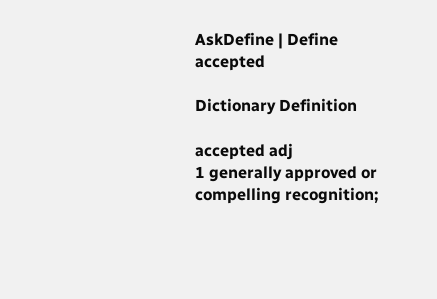AskDefine | Define accepted

Dictionary Definition

accepted adj
1 generally approved or compelling recognition;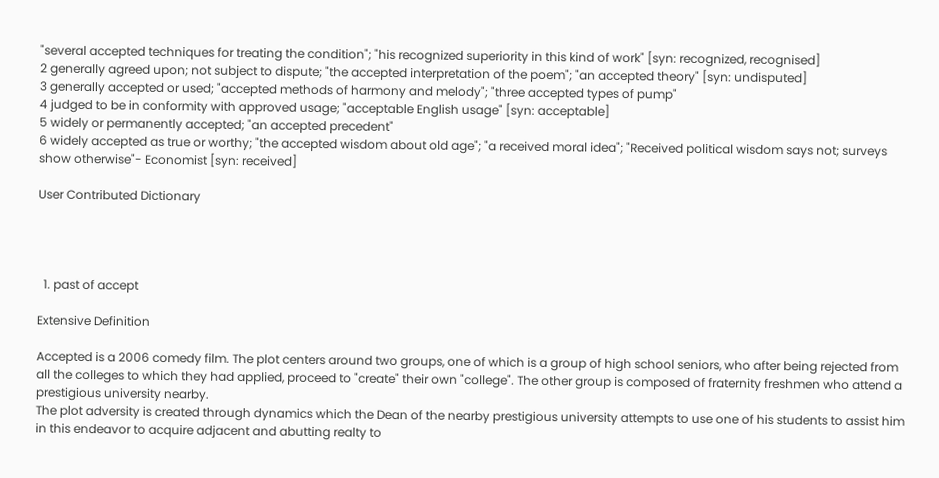"several accepted techniques for treating the condition"; "his recognized superiority in this kind of work" [syn: recognized, recognised]
2 generally agreed upon; not subject to dispute; "the accepted interpretation of the poem"; "an accepted theory" [syn: undisputed]
3 generally accepted or used; "accepted methods of harmony and melody"; "three accepted types of pump"
4 judged to be in conformity with approved usage; "acceptable English usage" [syn: acceptable]
5 widely or permanently accepted; "an accepted precedent"
6 widely accepted as true or worthy; "the accepted wisdom about old age"; "a received moral idea"; "Received political wisdom says not; surveys show otherwise"- Economist [syn: received]

User Contributed Dictionary




  1. past of accept

Extensive Definition

Accepted is a 2006 comedy film. The plot centers around two groups, one of which is a group of high school seniors, who after being rejected from all the colleges to which they had applied, proceed to "create" their own "college". The other group is composed of fraternity freshmen who attend a prestigious university nearby.
The plot adversity is created through dynamics which the Dean of the nearby prestigious university attempts to use one of his students to assist him in this endeavor to acquire adjacent and abutting realty to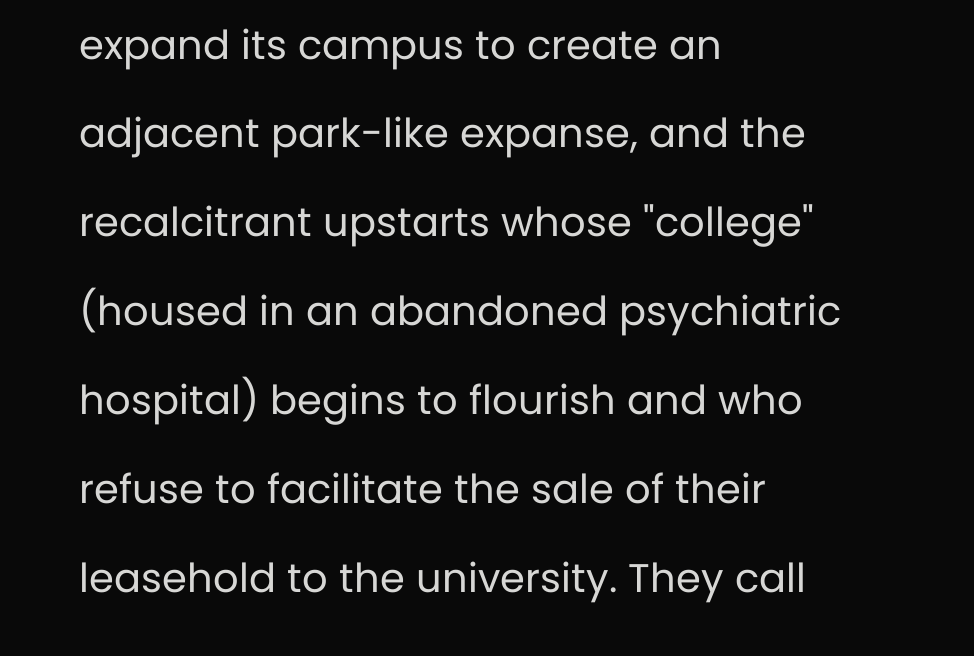expand its campus to create an adjacent park-like expanse, and the recalcitrant upstarts whose "college" (housed in an abandoned psychiatric hospital) begins to flourish and who refuse to facilitate the sale of their leasehold to the university. They call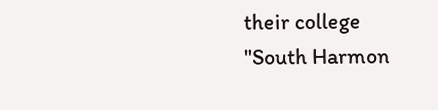their college "South Harmon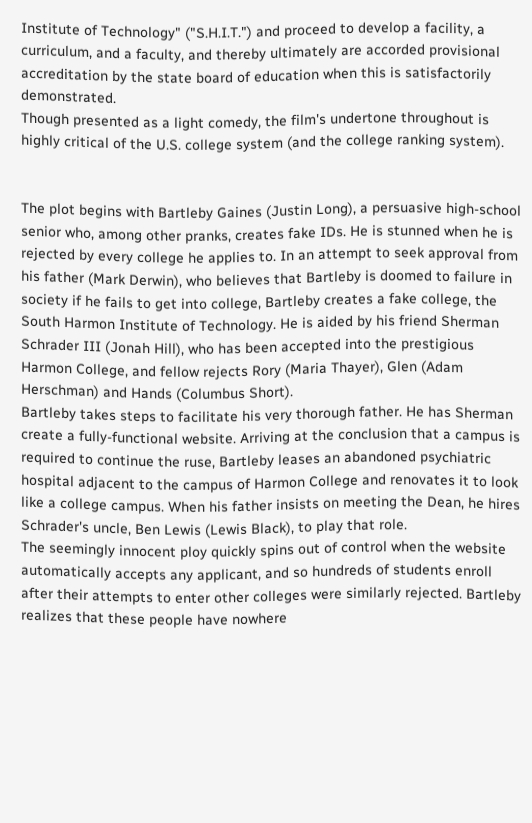Institute of Technology" ("S.H.I.T.") and proceed to develop a facility, a curriculum, and a faculty, and thereby ultimately are accorded provisional accreditation by the state board of education when this is satisfactorily demonstrated.
Though presented as a light comedy, the film's undertone throughout is highly critical of the U.S. college system (and the college ranking system).


The plot begins with Bartleby Gaines (Justin Long), a persuasive high-school senior who, among other pranks, creates fake IDs. He is stunned when he is rejected by every college he applies to. In an attempt to seek approval from his father (Mark Derwin), who believes that Bartleby is doomed to failure in society if he fails to get into college, Bartleby creates a fake college, the South Harmon Institute of Technology. He is aided by his friend Sherman Schrader III (Jonah Hill), who has been accepted into the prestigious Harmon College, and fellow rejects Rory (Maria Thayer), Glen (Adam Herschman) and Hands (Columbus Short).
Bartleby takes steps to facilitate his very thorough father. He has Sherman create a fully-functional website. Arriving at the conclusion that a campus is required to continue the ruse, Bartleby leases an abandoned psychiatric hospital adjacent to the campus of Harmon College and renovates it to look like a college campus. When his father insists on meeting the Dean, he hires Schrader's uncle, Ben Lewis (Lewis Black), to play that role.
The seemingly innocent ploy quickly spins out of control when the website automatically accepts any applicant, and so hundreds of students enroll after their attempts to enter other colleges were similarly rejected. Bartleby realizes that these people have nowhere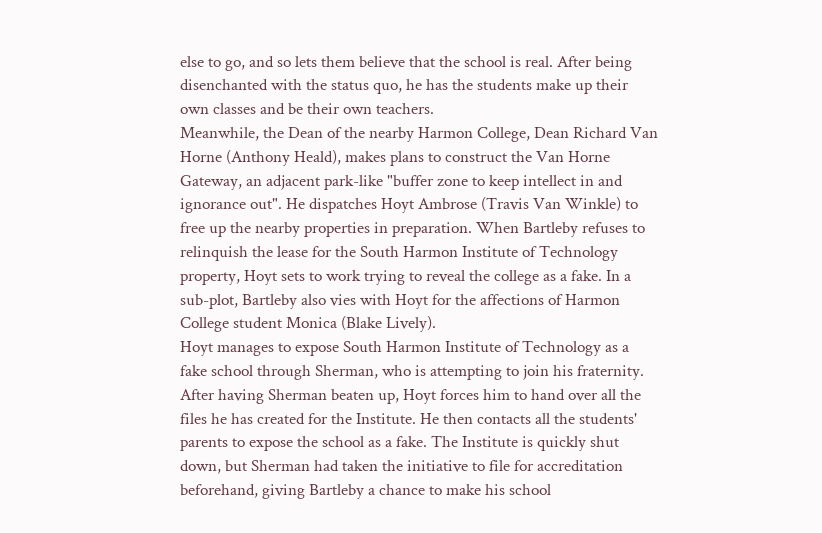else to go, and so lets them believe that the school is real. After being disenchanted with the status quo, he has the students make up their own classes and be their own teachers.
Meanwhile, the Dean of the nearby Harmon College, Dean Richard Van Horne (Anthony Heald), makes plans to construct the Van Horne Gateway, an adjacent park-like "buffer zone to keep intellect in and ignorance out". He dispatches Hoyt Ambrose (Travis Van Winkle) to free up the nearby properties in preparation. When Bartleby refuses to relinquish the lease for the South Harmon Institute of Technology property, Hoyt sets to work trying to reveal the college as a fake. In a sub-plot, Bartleby also vies with Hoyt for the affections of Harmon College student Monica (Blake Lively).
Hoyt manages to expose South Harmon Institute of Technology as a fake school through Sherman, who is attempting to join his fraternity. After having Sherman beaten up, Hoyt forces him to hand over all the files he has created for the Institute. He then contacts all the students' parents to expose the school as a fake. The Institute is quickly shut down, but Sherman had taken the initiative to file for accreditation beforehand, giving Bartleby a chance to make his school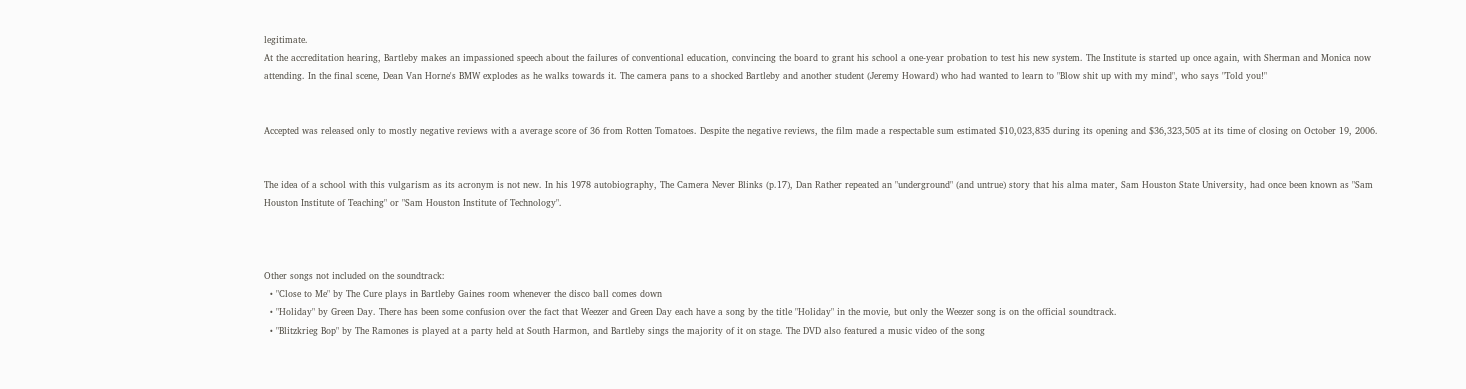legitimate.
At the accreditation hearing, Bartleby makes an impassioned speech about the failures of conventional education, convincing the board to grant his school a one-year probation to test his new system. The Institute is started up once again, with Sherman and Monica now attending. In the final scene, Dean Van Horne's BMW explodes as he walks towards it. The camera pans to a shocked Bartleby and another student (Jeremy Howard) who had wanted to learn to "Blow shit up with my mind", who says "Told you!"


Accepted was released only to mostly negative reviews with a average score of 36 from Rotten Tomatoes. Despite the negative reviews, the film made a respectable sum estimated $10,023,835 during its opening and $36,323,505 at its time of closing on October 19, 2006.


The idea of a school with this vulgarism as its acronym is not new. In his 1978 autobiography, The Camera Never Blinks (p.17), Dan Rather repeated an "underground" (and untrue) story that his alma mater, Sam Houston State University, had once been known as "Sam Houston Institute of Teaching" or "Sam Houston Institute of Technology".



Other songs not included on the soundtrack:
  • "Close to Me" by The Cure plays in Bartleby Gaines room whenever the disco ball comes down
  • "Holiday" by Green Day. There has been some confusion over the fact that Weezer and Green Day each have a song by the title "Holiday" in the movie, but only the Weezer song is on the official soundtrack.
  • "Blitzkrieg Bop" by The Ramones is played at a party held at South Harmon, and Bartleby sings the majority of it on stage. The DVD also featured a music video of the song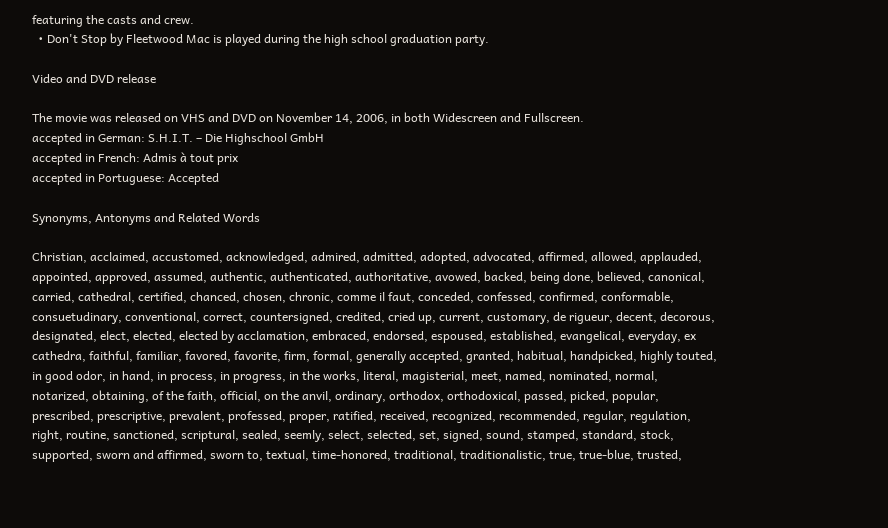featuring the casts and crew.
  • Don't Stop by Fleetwood Mac is played during the high school graduation party.

Video and DVD release

The movie was released on VHS and DVD on November 14, 2006, in both Widescreen and Fullscreen.
accepted in German: S.H.I.T. – Die Highschool GmbH
accepted in French: Admis à tout prix
accepted in Portuguese: Accepted

Synonyms, Antonyms and Related Words

Christian, acclaimed, accustomed, acknowledged, admired, admitted, adopted, advocated, affirmed, allowed, applauded, appointed, approved, assumed, authentic, authenticated, authoritative, avowed, backed, being done, believed, canonical, carried, cathedral, certified, chanced, chosen, chronic, comme il faut, conceded, confessed, confirmed, conformable, consuetudinary, conventional, correct, countersigned, credited, cried up, current, customary, de rigueur, decent, decorous, designated, elect, elected, elected by acclamation, embraced, endorsed, espoused, established, evangelical, everyday, ex cathedra, faithful, familiar, favored, favorite, firm, formal, generally accepted, granted, habitual, handpicked, highly touted, in good odor, in hand, in process, in progress, in the works, literal, magisterial, meet, named, nominated, normal, notarized, obtaining, of the faith, official, on the anvil, ordinary, orthodox, orthodoxical, passed, picked, popular, prescribed, prescriptive, prevalent, professed, proper, ratified, received, recognized, recommended, regular, regulation, right, routine, sanctioned, scriptural, sealed, seemly, select, selected, set, signed, sound, stamped, standard, stock, supported, sworn and affirmed, sworn to, textual, time-honored, traditional, traditionalistic, true, true-blue, trusted,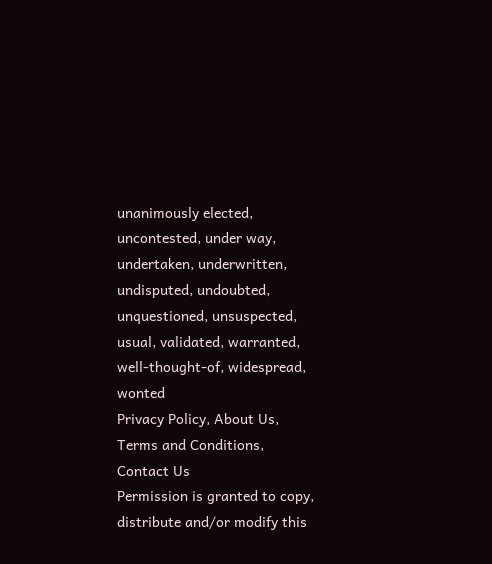unanimously elected, uncontested, under way, undertaken, underwritten, undisputed, undoubted, unquestioned, unsuspected, usual, validated, warranted, well-thought-of, widespread, wonted
Privacy Policy, About Us, Terms and Conditions, Contact Us
Permission is granted to copy, distribute and/or modify this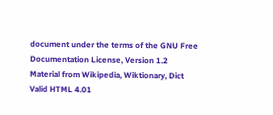document under the terms of the GNU Free Documentation License, Version 1.2
Material from Wikipedia, Wiktionary, Dict
Valid HTML 4.01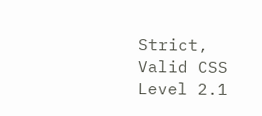Strict, Valid CSS Level 2.1